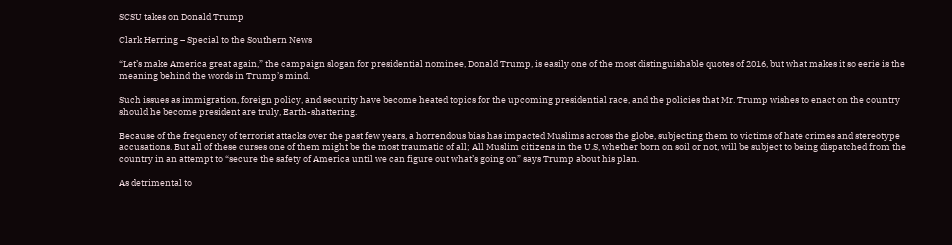SCSU takes on Donald Trump

Clark Herring – Special to the Southern News

“Let’s make America great again,” the campaign slogan for presidential nominee, Donald Trump, is easily one of the most distinguishable quotes of 2016, but what makes it so eerie is the meaning behind the words in Trump’s mind.

Such issues as immigration, foreign policy, and security have become heated topics for the upcoming presidential race, and the policies that Mr. Trump wishes to enact on the country should he become president are truly, Earth-shattering.

Because of the frequency of terrorist attacks over the past few years, a horrendous bias has impacted Muslims across the globe, subjecting them to victims of hate crimes and stereotype accusations. But all of these curses one of them might be the most traumatic of all; All Muslim citizens in the U.S, whether born on soil or not, will be subject to being dispatched from the country in an attempt to “secure the safety of America until we can figure out what’s going on” says Trump about his plan.

As detrimental to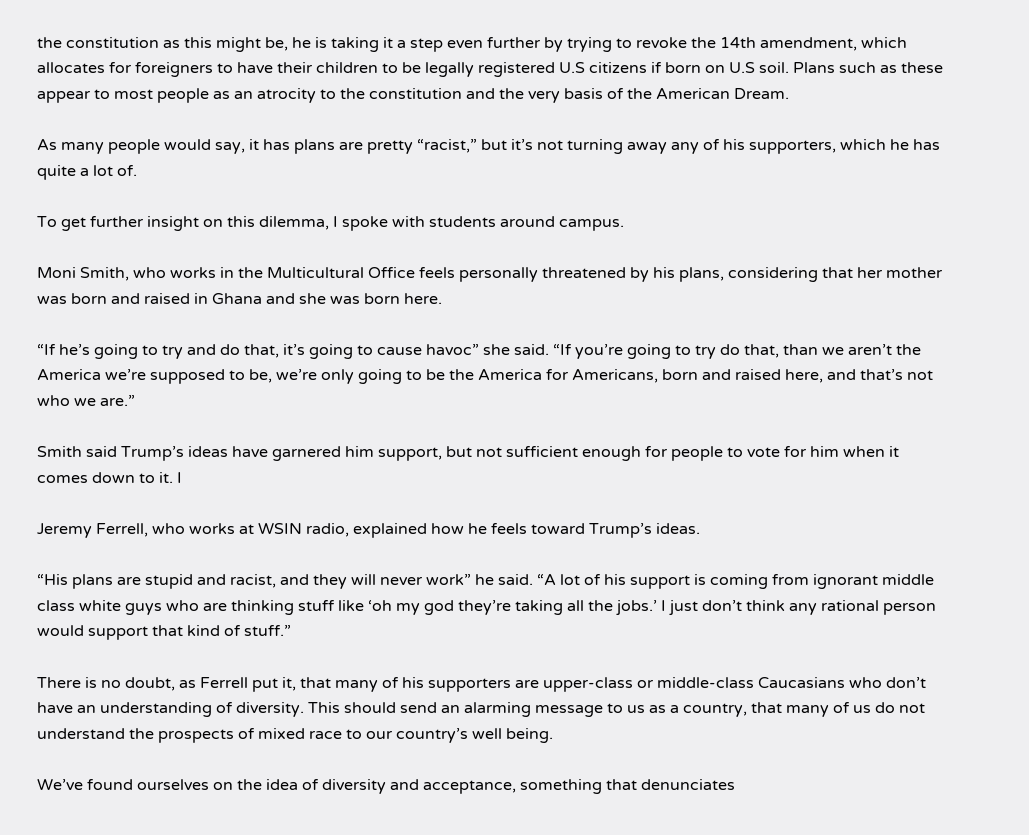the constitution as this might be, he is taking it a step even further by trying to revoke the 14th amendment, which allocates for foreigners to have their children to be legally registered U.S citizens if born on U.S soil. Plans such as these appear to most people as an atrocity to the constitution and the very basis of the American Dream.

As many people would say, it has plans are pretty “racist,” but it’s not turning away any of his supporters, which he has quite a lot of.

To get further insight on this dilemma, I spoke with students around campus.

Moni Smith, who works in the Multicultural Office feels personally threatened by his plans, considering that her mother was born and raised in Ghana and she was born here.

“If he’s going to try and do that, it’s going to cause havoc” she said. “If you’re going to try do that, than we aren’t the America we’re supposed to be, we’re only going to be the America for Americans, born and raised here, and that’s not who we are.”

Smith said Trump’s ideas have garnered him support, but not sufficient enough for people to vote for him when it comes down to it. I

Jeremy Ferrell, who works at WSIN radio, explained how he feels toward Trump’s ideas.

“His plans are stupid and racist, and they will never work” he said. “A lot of his support is coming from ignorant middle class white guys who are thinking stuff like ‘oh my god they’re taking all the jobs.’ I just don’t think any rational person would support that kind of stuff.”

There is no doubt, as Ferrell put it, that many of his supporters are upper-class or middle-class Caucasians who don’t have an understanding of diversity. This should send an alarming message to us as a country, that many of us do not understand the prospects of mixed race to our country’s well being.

We’ve found ourselves on the idea of diversity and acceptance, something that denunciates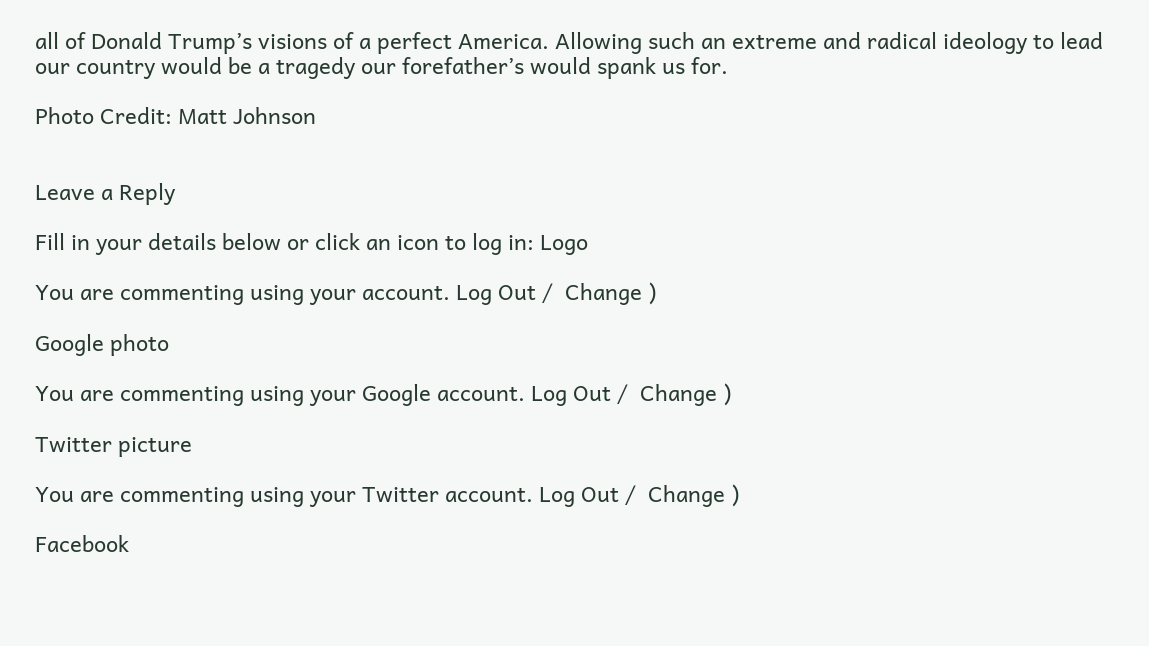all of Donald Trump’s visions of a perfect America. Allowing such an extreme and radical ideology to lead our country would be a tragedy our forefather’s would spank us for.

Photo Credit: Matt Johnson


Leave a Reply

Fill in your details below or click an icon to log in: Logo

You are commenting using your account. Log Out /  Change )

Google photo

You are commenting using your Google account. Log Out /  Change )

Twitter picture

You are commenting using your Twitter account. Log Out /  Change )

Facebook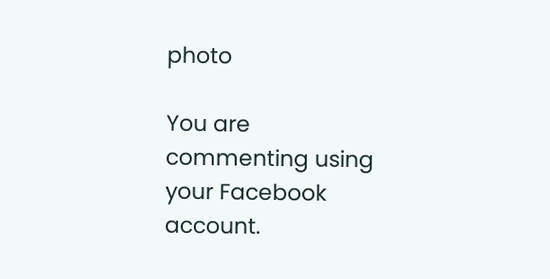photo

You are commenting using your Facebook account.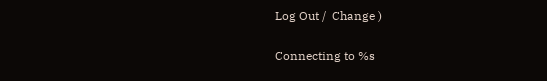Log Out /  Change )

Connecting to %s